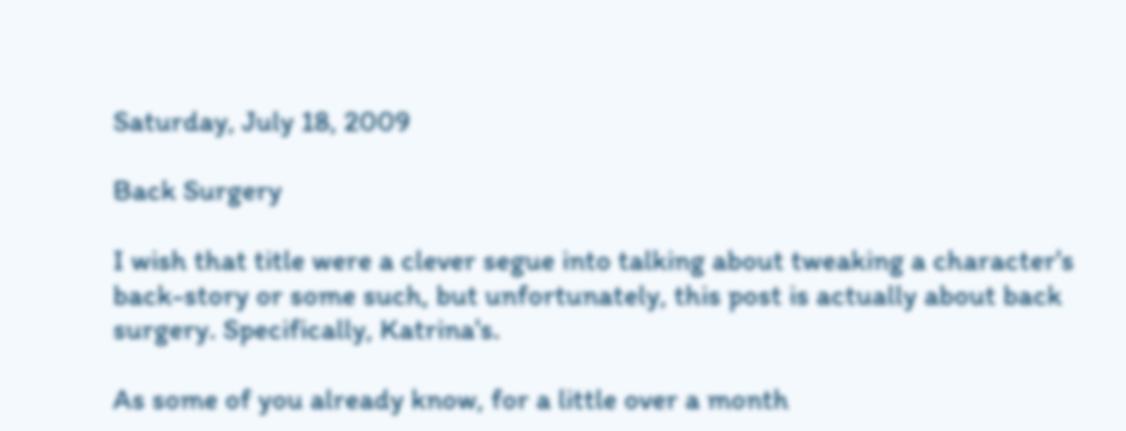Saturday, July 18, 2009

Back Surgery

I wish that title were a clever segue into talking about tweaking a character's back-story or some such, but unfortunately, this post is actually about back surgery. Specifically, Katrina's.

As some of you already know, for a little over a month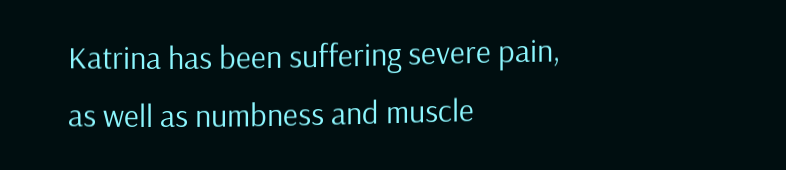Katrina has been suffering severe pain, as well as numbness and muscle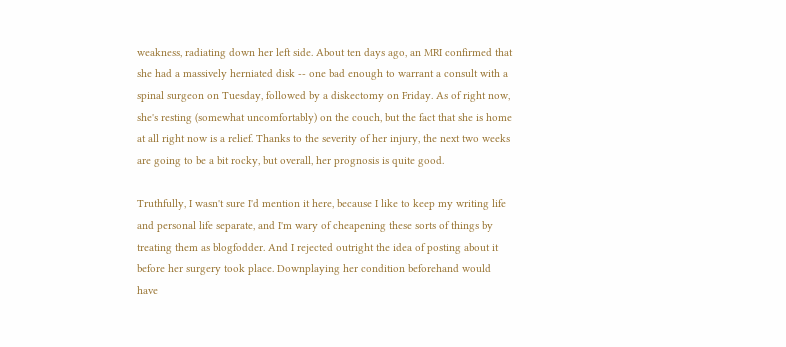weakness, radiating down her left side. About ten days ago, an MRI confirmed that she had a massively herniated disk -- one bad enough to warrant a consult with a spinal surgeon on Tuesday, followed by a diskectomy on Friday. As of right now, she's resting (somewhat uncomfortably) on the couch, but the fact that she is home at all right now is a relief. Thanks to the severity of her injury, the next two weeks are going to be a bit rocky, but overall, her prognosis is quite good.

Truthfully, I wasn't sure I'd mention it here, because I like to keep my writing life and personal life separate, and I'm wary of cheapening these sorts of things by treating them as blogfodder. And I rejected outright the idea of posting about it before her surgery took place. Downplaying her condition beforehand would have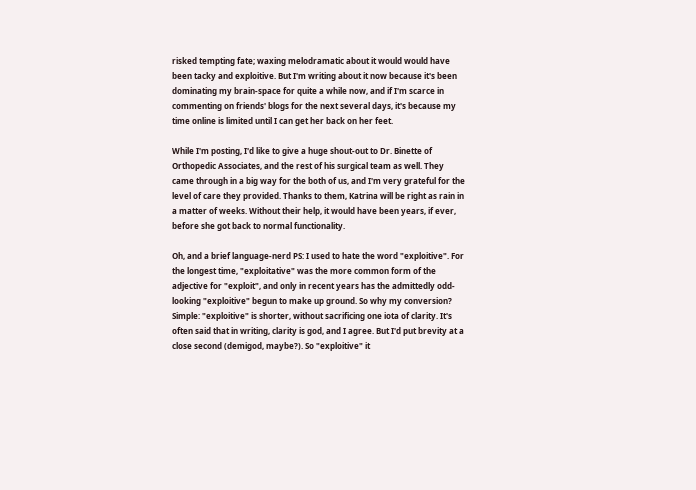risked tempting fate; waxing melodramatic about it would would have been tacky and exploitive. But I'm writing about it now because it's been dominating my brain-space for quite a while now, and if I'm scarce in commenting on friends' blogs for the next several days, it's because my time online is limited until I can get her back on her feet.

While I'm posting, I'd like to give a huge shout-out to Dr. Binette of Orthopedic Associates, and the rest of his surgical team as well. They came through in a big way for the both of us, and I'm very grateful for the level of care they provided. Thanks to them, Katrina will be right as rain in a matter of weeks. Without their help, it would have been years, if ever, before she got back to normal functionality.

Oh, and a brief language-nerd PS: I used to hate the word "exploitive". For the longest time, "exploitative" was the more common form of the adjective for "exploit", and only in recent years has the admittedly odd-looking "exploitive" begun to make up ground. So why my conversion? Simple: "exploitive" is shorter, without sacrificing one iota of clarity. It's often said that in writing, clarity is god, and I agree. But I'd put brevity at a close second (demigod, maybe?). So "exploitive" it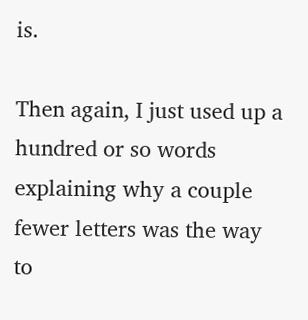is.

Then again, I just used up a hundred or so words explaining why a couple fewer letters was the way to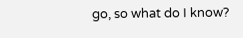go, so what do I know?